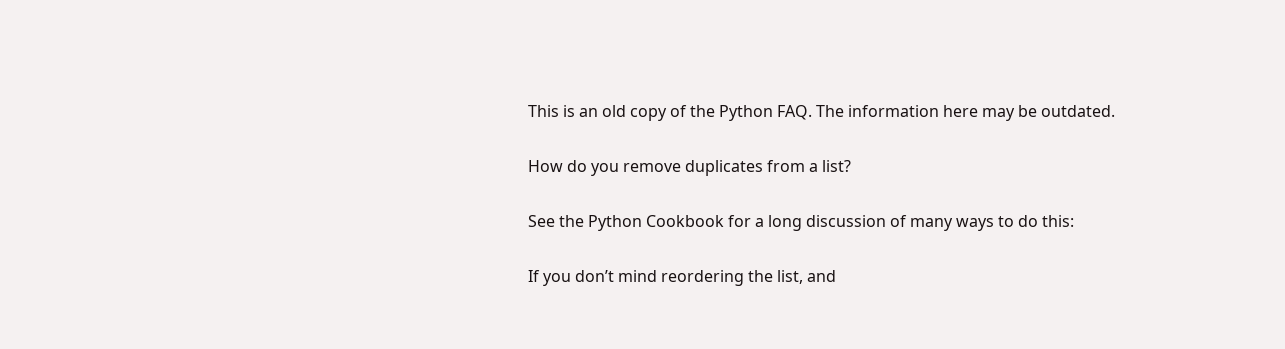This is an old copy of the Python FAQ. The information here may be outdated.

How do you remove duplicates from a list?

See the Python Cookbook for a long discussion of many ways to do this:

If you don’t mind reordering the list, and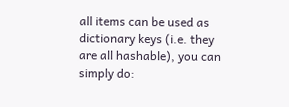all items can be used as dictionary keys (i.e. they are all hashable), you can simply do: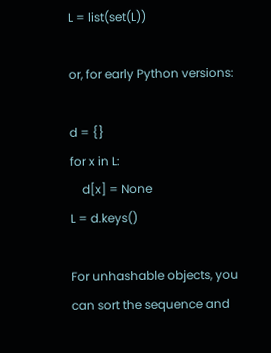L = list(set(L))

or, for early Python versions:

d = {}
for x in L:
    d[x] = None
L = d.keys()

For unhashable objects, you can sort the sequence and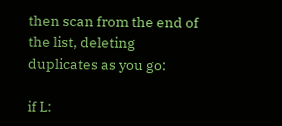then scan from the end of the list, deleting duplicates as you go:

if L: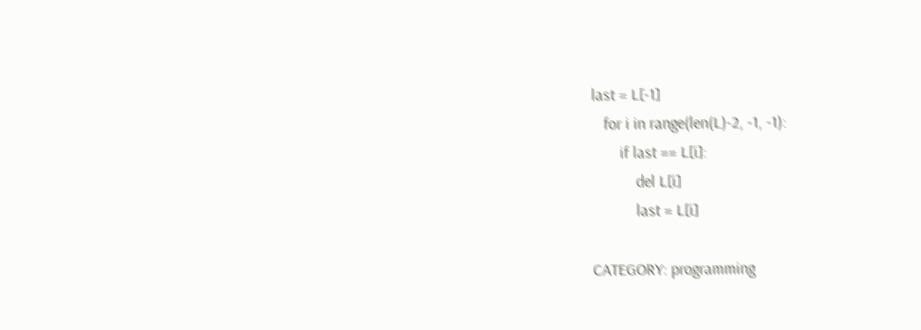last = L[-1]
   for i in range(len(L)-2, -1, -1):
       if last == L[i]:
           del L[i]
           last = L[i]

CATEGORY: programming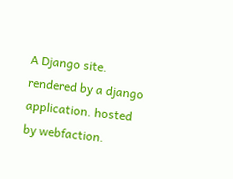A Django site. rendered by a django application. hosted by webfaction.